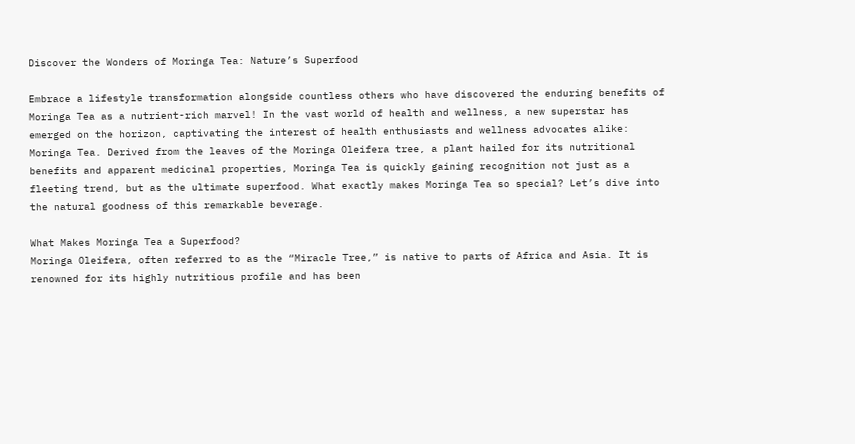Discover the Wonders of Moringa Tea: Nature’s Superfood

Embrace a lifestyle transformation alongside countless others who have discovered the enduring benefits of Moringa Tea as a nutrient-rich marvel! In the vast world of health and wellness, a new superstar has emerged on the horizon, captivating the interest of health enthusiasts and wellness advocates alike: Moringa Tea. Derived from the leaves of the Moringa Oleifera tree, a plant hailed for its nutritional benefits and apparent medicinal properties, Moringa Tea is quickly gaining recognition not just as a fleeting trend, but as the ultimate superfood. What exactly makes Moringa Tea so special? Let’s dive into the natural goodness of this remarkable beverage.

What Makes Moringa Tea a Superfood?
Moringa Oleifera, often referred to as the “Miracle Tree,” is native to parts of Africa and Asia. It is renowned for its highly nutritious profile and has been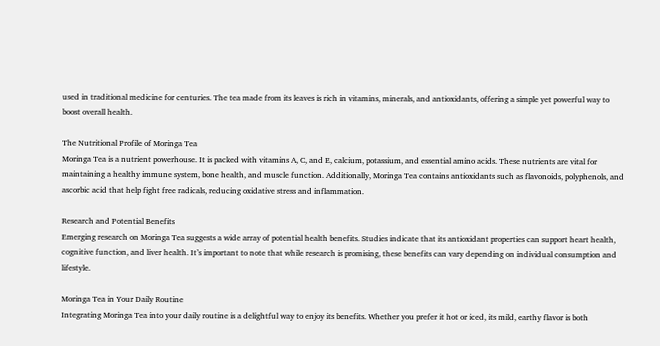used in traditional medicine for centuries. The tea made from its leaves is rich in vitamins, minerals, and antioxidants, offering a simple yet powerful way to boost overall health.

The Nutritional Profile of Moringa Tea
Moringa Tea is a nutrient powerhouse. It is packed with vitamins A, C, and E, calcium, potassium, and essential amino acids. These nutrients are vital for maintaining a healthy immune system, bone health, and muscle function. Additionally, Moringa Tea contains antioxidants such as flavonoids, polyphenols, and ascorbic acid that help fight free radicals, reducing oxidative stress and inflammation.

Research and Potential Benefits
Emerging research on Moringa Tea suggests a wide array of potential health benefits. Studies indicate that its antioxidant properties can support heart health, cognitive function, and liver health. It’s important to note that while research is promising, these benefits can vary depending on individual consumption and lifestyle.

Moringa Tea in Your Daily Routine
Integrating Moringa Tea into your daily routine is a delightful way to enjoy its benefits. Whether you prefer it hot or iced, its mild, earthy flavor is both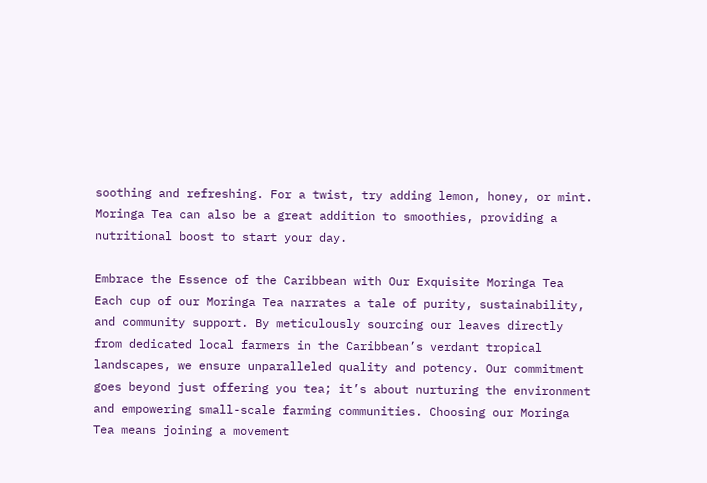soothing and refreshing. For a twist, try adding lemon, honey, or mint. Moringa Tea can also be a great addition to smoothies, providing a nutritional boost to start your day.

Embrace the Essence of the Caribbean with Our Exquisite Moringa Tea
Each cup of our Moringa Tea narrates a tale of purity, sustainability, and community support. By meticulously sourcing our leaves directly from dedicated local farmers in the Caribbean’s verdant tropical landscapes, we ensure unparalleled quality and potency. Our commitment goes beyond just offering you tea; it’s about nurturing the environment and empowering small-scale farming communities. Choosing our Moringa Tea means joining a movement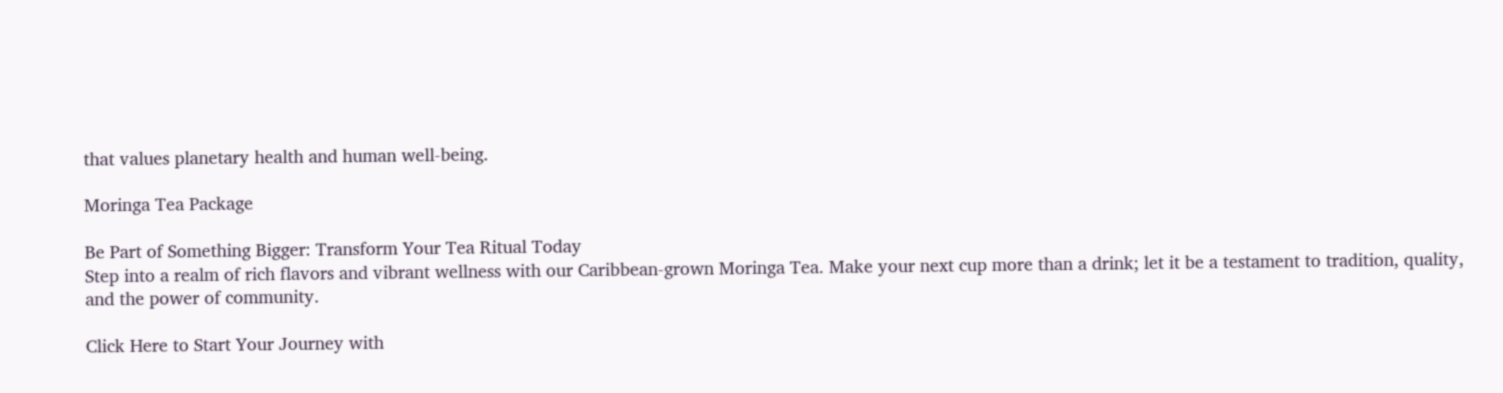that values planetary health and human well-being.

Moringa Tea Package

Be Part of Something Bigger: Transform Your Tea Ritual Today
Step into a realm of rich flavors and vibrant wellness with our Caribbean-grown Moringa Tea. Make your next cup more than a drink; let it be a testament to tradition, quality, and the power of community.

Click Here to Start Your Journey with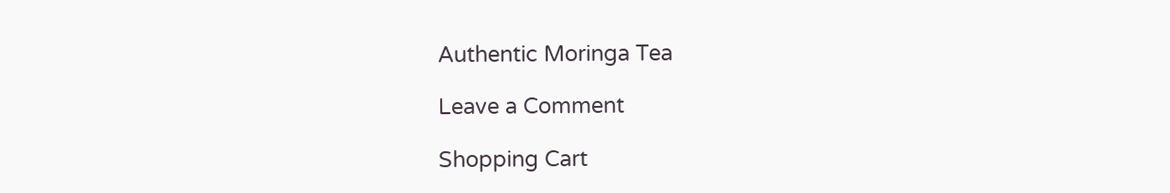Authentic Moringa Tea

Leave a Comment

Shopping Cart